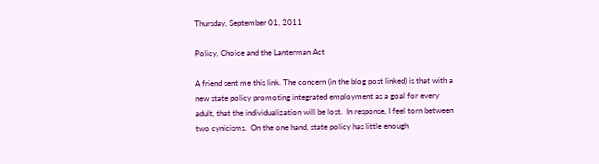Thursday, September 01, 2011

Policy, Choice and the Lanterman Act

A friend sent me this link. The concern (in the blog post linked) is that with a new state policy promoting integrated employment as a goal for every adult, that the individualization will be lost.  In response, I feel torn between two cynicisms.  On the one hand, state policy has little enough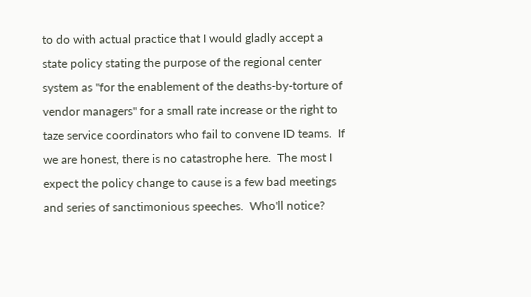to do with actual practice that I would gladly accept a state policy stating the purpose of the regional center system as "for the enablement of the deaths-by-torture of vendor managers" for a small rate increase or the right to taze service coordinators who fail to convene ID teams.  If we are honest, there is no catastrophe here.  The most I expect the policy change to cause is a few bad meetings and series of sanctimonious speeches.  Who'll notice?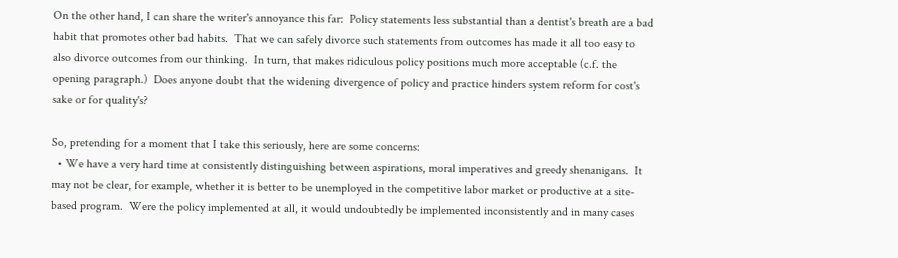On the other hand, I can share the writer's annoyance this far:  Policy statements less substantial than a dentist's breath are a bad habit that promotes other bad habits.  That we can safely divorce such statements from outcomes has made it all too easy to also divorce outcomes from our thinking.  In turn, that makes ridiculous policy positions much more acceptable (c.f. the opening paragraph.)  Does anyone doubt that the widening divergence of policy and practice hinders system reform for cost's sake or for quality's?

So, pretending for a moment that I take this seriously, here are some concerns:
  • We have a very hard time at consistently distinguishing between aspirations, moral imperatives and greedy shenanigans.  It may not be clear, for example, whether it is better to be unemployed in the competitive labor market or productive at a site-based program.  Were the policy implemented at all, it would undoubtedly be implemented inconsistently and in many cases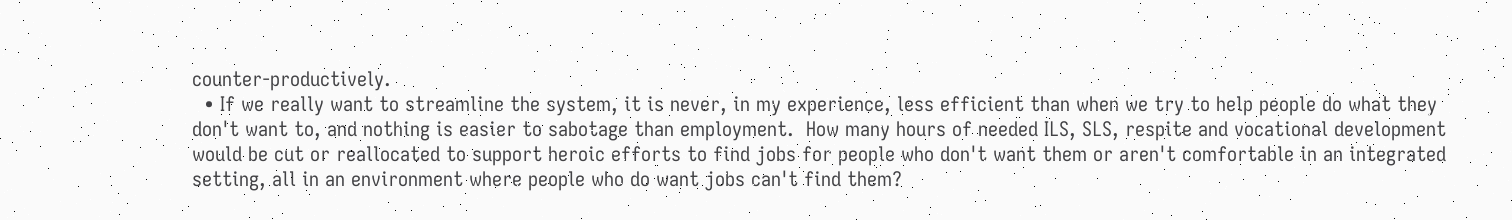counter-productively.
  • If we really want to streamline the system, it is never, in my experience, less efficient than when we try to help people do what they don't want to, and nothing is easier to sabotage than employment.  How many hours of needed ILS, SLS, respite and vocational development would be cut or reallocated to support heroic efforts to find jobs for people who don't want them or aren't comfortable in an integrated setting, all in an environment where people who do want jobs can't find them?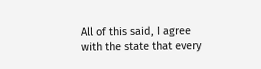All of this said, I agree with the state that every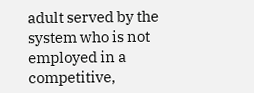adult served by the system who is not employed in a competitive,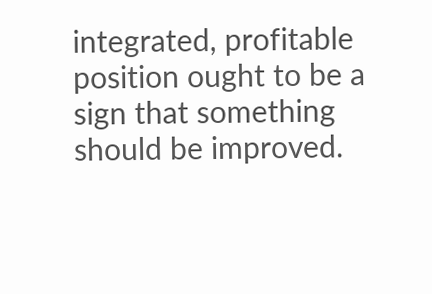integrated, profitable position ought to be a sign that something should be improved.